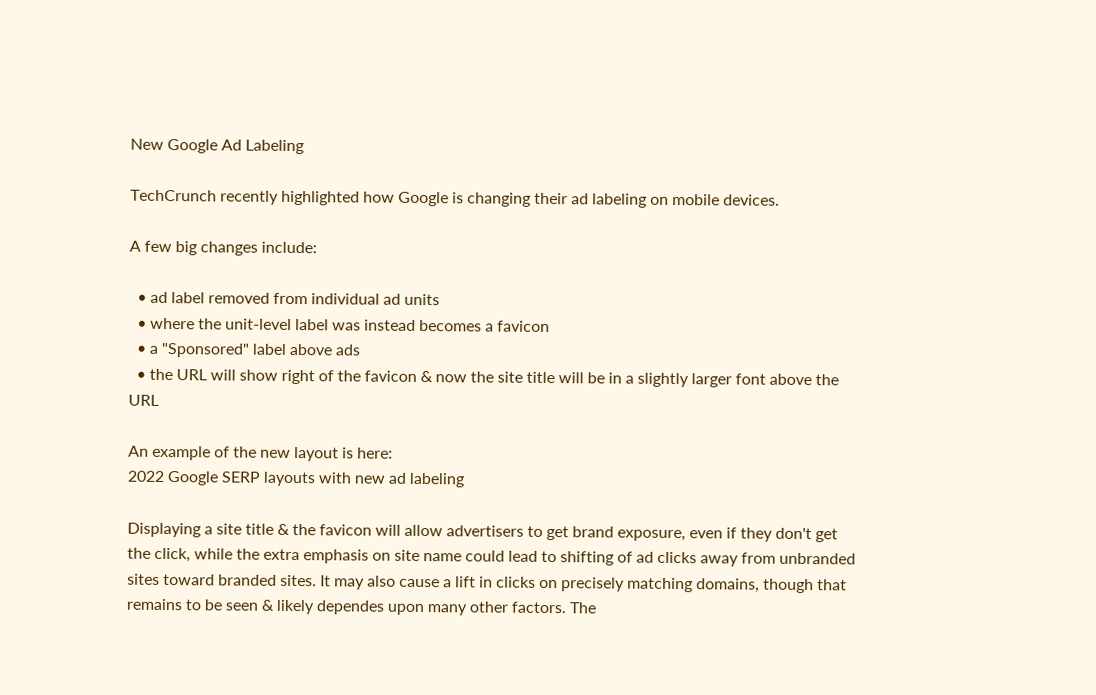New Google Ad Labeling

TechCrunch recently highlighted how Google is changing their ad labeling on mobile devices.

A few big changes include:

  • ad label removed from individual ad units
  • where the unit-level label was instead becomes a favicon
  • a "Sponsored" label above ads
  • the URL will show right of the favicon & now the site title will be in a slightly larger font above the URL

An example of the new layout is here:
2022 Google SERP layouts with new ad labeling

Displaying a site title & the favicon will allow advertisers to get brand exposure, even if they don't get the click, while the extra emphasis on site name could lead to shifting of ad clicks away from unbranded sites toward branded sites. It may also cause a lift in clicks on precisely matching domains, though that remains to be seen & likely dependes upon many other factors. The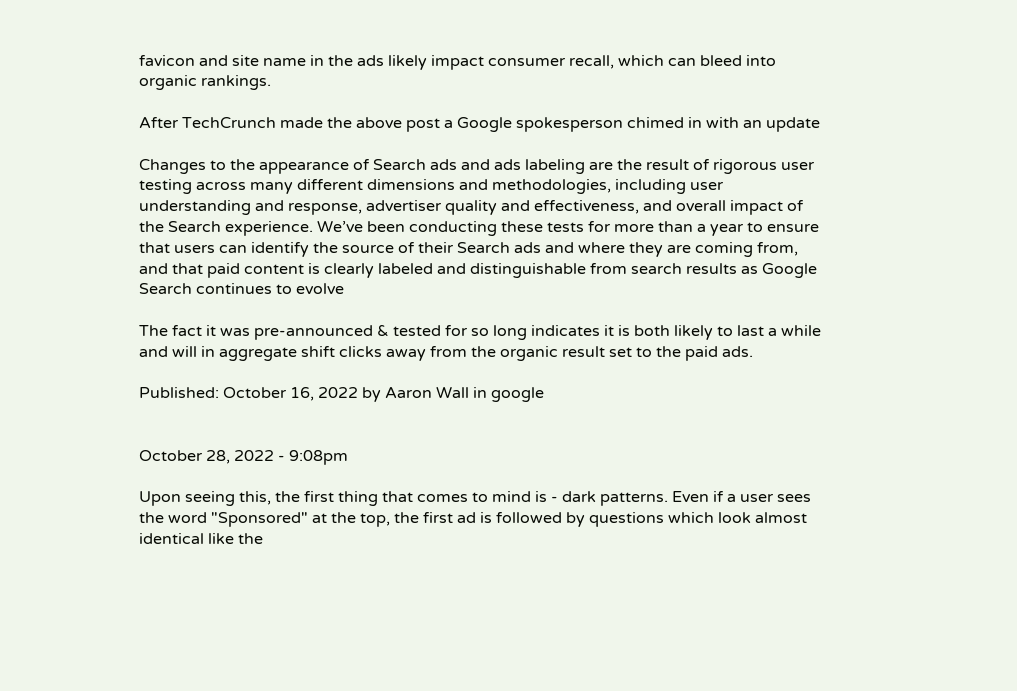favicon and site name in the ads likely impact consumer recall, which can bleed into organic rankings.

After TechCrunch made the above post a Google spokesperson chimed in with an update

Changes to the appearance of Search ads and ads labeling are the result of rigorous user testing across many different dimensions and methodologies, including user understanding and response, advertiser quality and effectiveness, and overall impact of the Search experience. We’ve been conducting these tests for more than a year to ensure that users can identify the source of their Search ads and where they are coming from, and that paid content is clearly labeled and distinguishable from search results as Google Search continues to evolve

The fact it was pre-announced & tested for so long indicates it is both likely to last a while and will in aggregate shift clicks away from the organic result set to the paid ads.

Published: October 16, 2022 by Aaron Wall in google


October 28, 2022 - 9:08pm

Upon seeing this, the first thing that comes to mind is - dark patterns. Even if a user sees the word "Sponsored" at the top, the first ad is followed by questions which look almost identical like the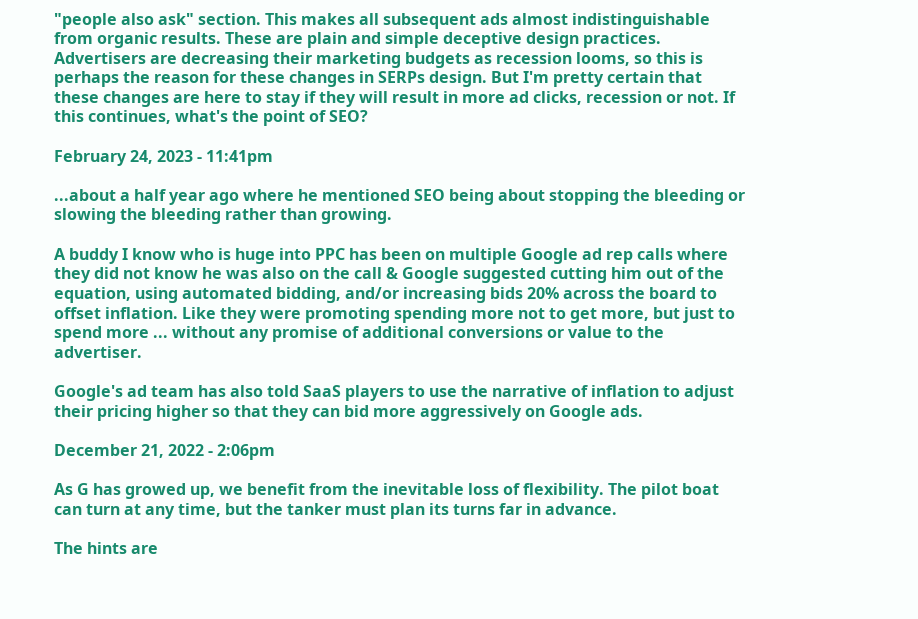"people also ask" section. This makes all subsequent ads almost indistinguishable from organic results. These are plain and simple deceptive design practices. Advertisers are decreasing their marketing budgets as recession looms, so this is perhaps the reason for these changes in SERPs design. But I'm pretty certain that these changes are here to stay if they will result in more ad clicks, recession or not. If this continues, what's the point of SEO?

February 24, 2023 - 11:41pm

...about a half year ago where he mentioned SEO being about stopping the bleeding or slowing the bleeding rather than growing.

A buddy I know who is huge into PPC has been on multiple Google ad rep calls where they did not know he was also on the call & Google suggested cutting him out of the equation, using automated bidding, and/or increasing bids 20% across the board to offset inflation. Like they were promoting spending more not to get more, but just to spend more ... without any promise of additional conversions or value to the advertiser.

Google's ad team has also told SaaS players to use the narrative of inflation to adjust their pricing higher so that they can bid more aggressively on Google ads.

December 21, 2022 - 2:06pm

As G has growed up, we benefit from the inevitable loss of flexibility. The pilot boat can turn at any time, but the tanker must plan its turns far in advance.

The hints are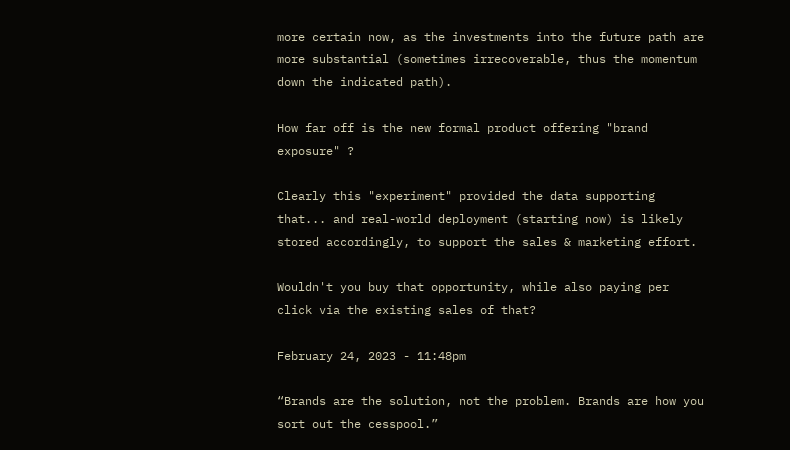more certain now, as the investments into the future path are more substantial (sometimes irrecoverable, thus the momentum down the indicated path).

How far off is the new formal product offering "brand exposure" ?

Clearly this "experiment" provided the data supporting that... and real-world deployment (starting now) is likely stored accordingly, to support the sales & marketing effort.

Wouldn't you buy that opportunity, while also paying per click via the existing sales of that?

February 24, 2023 - 11:48pm

“Brands are the solution, not the problem. Brands are how you sort out the cesspool.”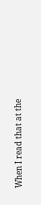When I read that at the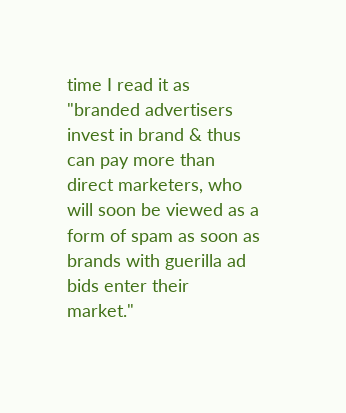time I read it as "branded advertisers invest in brand & thus can pay more than direct marketers, who will soon be viewed as a form of spam as soon as brands with guerilla ad bids enter their market."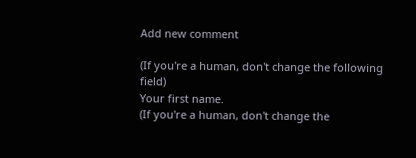Add new comment

(If you're a human, don't change the following field)
Your first name.
(If you're a human, don't change the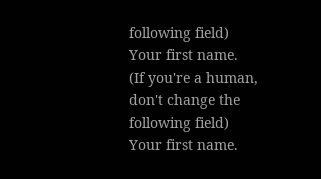following field)
Your first name.
(If you're a human, don't change the following field)
Your first name.